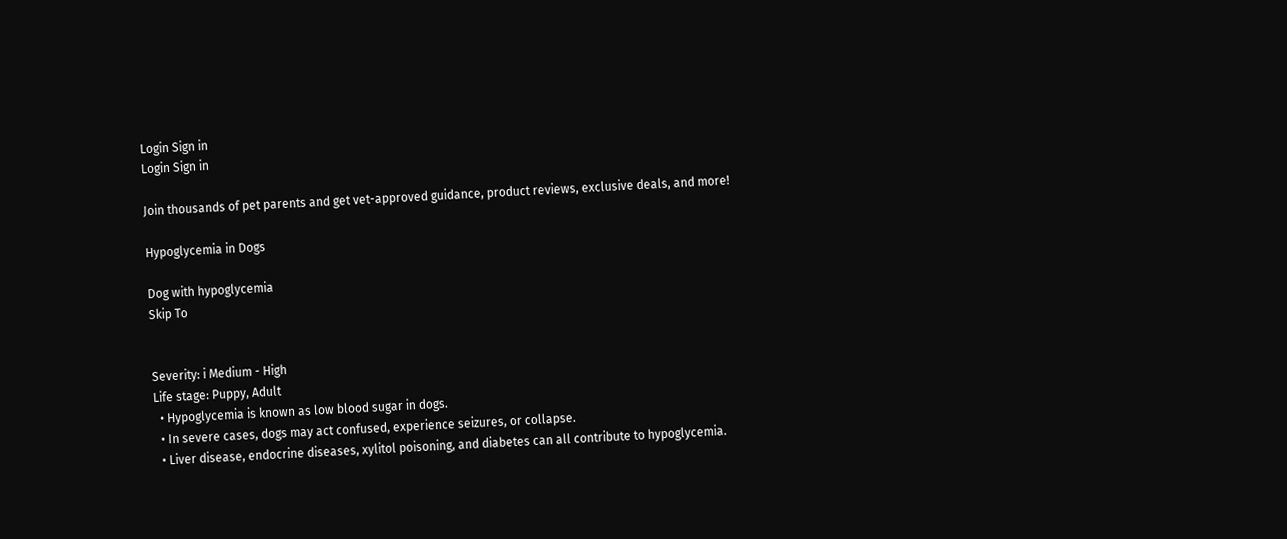Login Sign in
Login Sign in

Join thousands of pet parents and get vet-approved guidance, product reviews, exclusive deals, and more!

Hypoglycemia in Dogs

Dog with hypoglycemia
Skip To


Severity: i Medium - High
Life stage: Puppy, Adult
  • Hypoglycemia is known as low blood sugar in dogs.
  • In severe cases, dogs may act confused, experience seizures, or collapse.
  • Liver disease, endocrine diseases, xylitol poisoning, and diabetes can all contribute to hypoglycemia.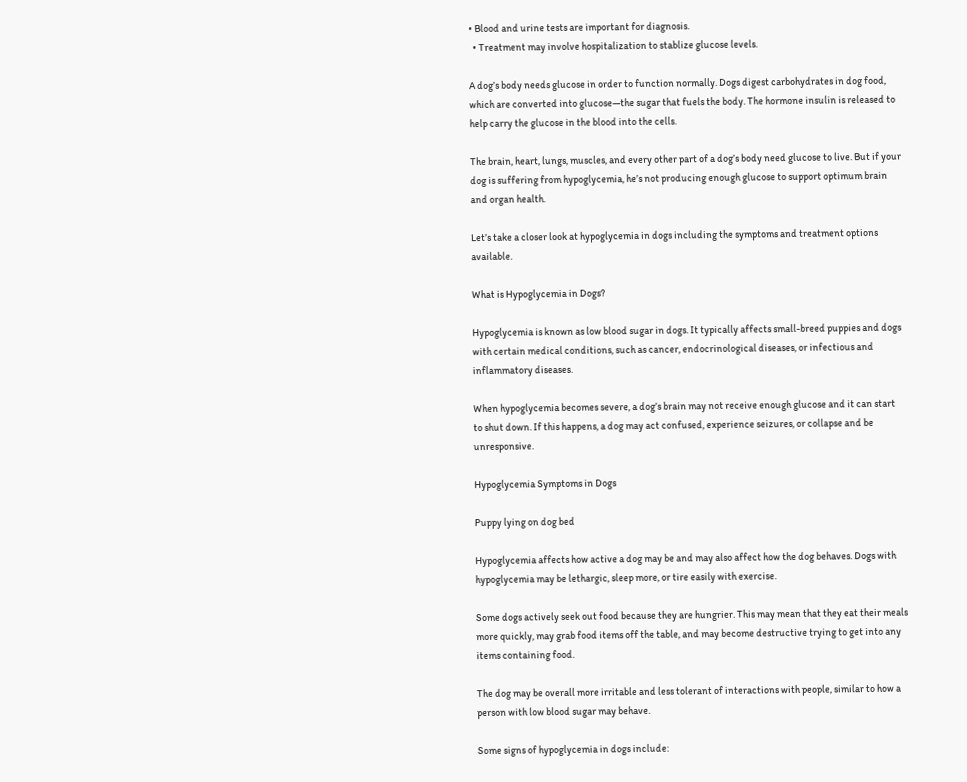• Blood and urine tests are important for diagnosis.
  • Treatment may involve hospitalization to stablize glucose levels.

A dog’s body needs glucose in order to function normally. Dogs digest carbohydrates in dog food, which are converted into glucose—the sugar that fuels the body. The hormone insulin is released to help carry the glucose in the blood into the cells.

The brain, heart, lungs, muscles, and every other part of a dog’s body need glucose to live. But if your dog is suffering from hypoglycemia, he’s not producing enough glucose to support optimum brain and organ health.

Let’s take a closer look at hypoglycemia in dogs including the symptoms and treatment options available.

What is Hypoglycemia in Dogs?

Hypoglycemia is known as low blood sugar in dogs. It typically affects small-breed puppies and dogs with certain medical conditions, such as cancer, endocrinological diseases, or infectious and inflammatory diseases.

When hypoglycemia becomes severe, a dog’s brain may not receive enough glucose and it can start to shut down. If this happens, a dog may act confused, experience seizures, or collapse and be unresponsive.

Hypoglycemia Symptoms in Dogs

Puppy lying on dog bed

Hypoglycemia affects how active a dog may be and may also affect how the dog behaves. Dogs with hypoglycemia may be lethargic, sleep more, or tire easily with exercise.

Some dogs actively seek out food because they are hungrier. This may mean that they eat their meals more quickly, may grab food items off the table, and may become destructive trying to get into any items containing food.

The dog may be overall more irritable and less tolerant of interactions with people, similar to how a person with low blood sugar may behave.

Some signs of hypoglycemia in dogs include: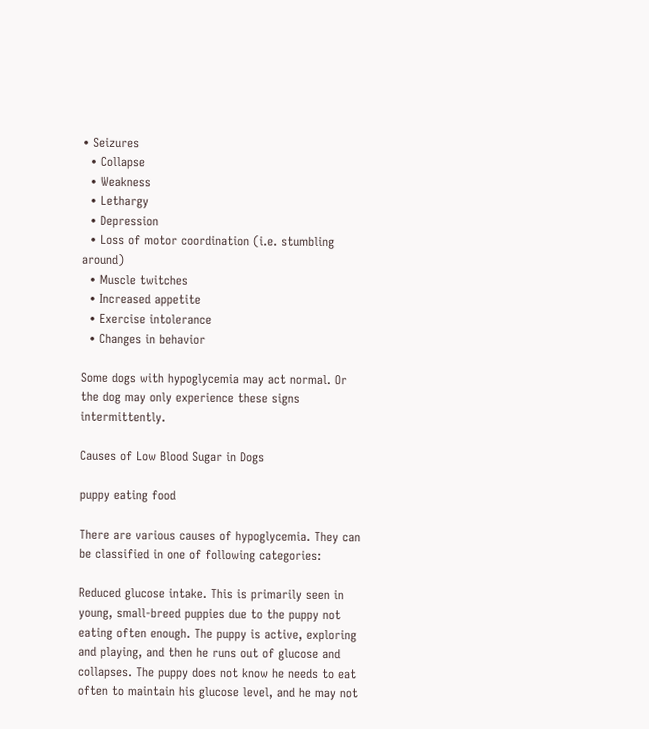• Seizures
  • Collapse
  • Weakness
  • Lethargy
  • Depression
  • Loss of motor coordination (i.e. stumbling around)
  • Muscle twitches
  • Increased appetite
  • Exercise intolerance
  • Changes in behavior

Some dogs with hypoglycemia may act normal. Or the dog may only experience these signs intermittently.

Causes of Low Blood Sugar in Dogs

puppy eating food

There are various causes of hypoglycemia. They can be classified in one of following categories:

Reduced glucose intake. This is primarily seen in young, small-breed puppies due to the puppy not eating often enough. The puppy is active, exploring and playing, and then he runs out of glucose and collapses. The puppy does not know he needs to eat often to maintain his glucose level, and he may not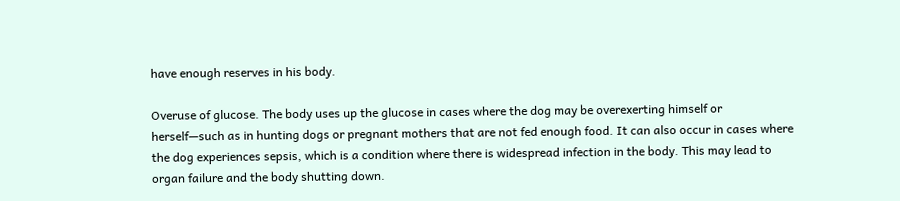have enough reserves in his body.

Overuse of glucose. The body uses up the glucose in cases where the dog may be overexerting himself or herself—such as in hunting dogs or pregnant mothers that are not fed enough food. It can also occur in cases where the dog experiences sepsis, which is a condition where there is widespread infection in the body. This may lead to organ failure and the body shutting down.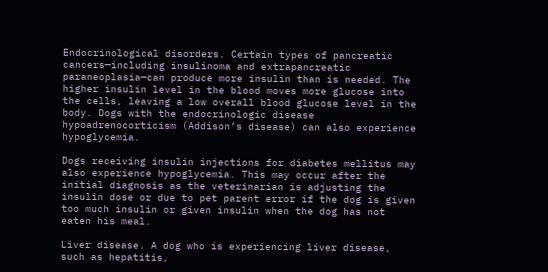Endocrinological disorders. Certain types of pancreatic cancers—including insulinoma and extrapancreatic paraneoplasia—can produce more insulin than is needed. The higher insulin level in the blood moves more glucose into the cells, leaving a low overall blood glucose level in the body. Dogs with the endocrinologic disease hypoadrenocorticism (Addison’s disease) can also experience hypoglycemia.

Dogs receiving insulin injections for diabetes mellitus may also experience hypoglycemia. This may occur after the initial diagnosis as the veterinarian is adjusting the insulin dose or due to pet parent error if the dog is given too much insulin or given insulin when the dog has not eaten his meal.

Liver disease. A dog who is experiencing liver disease, such as hepatitis,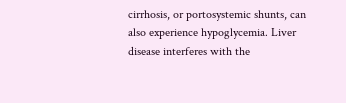cirrhosis, or portosystemic shunts, can also experience hypoglycemia. Liver disease interferes with the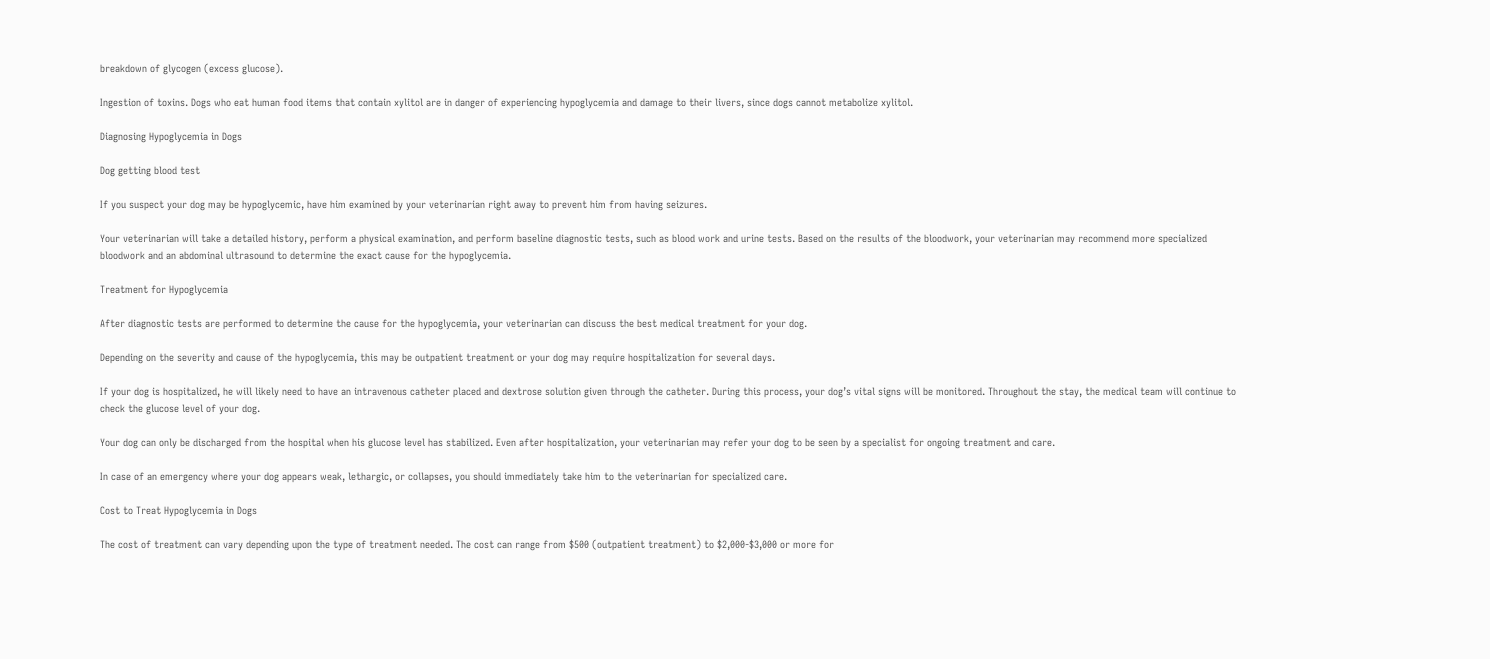breakdown of glycogen (excess glucose).

Ingestion of toxins. Dogs who eat human food items that contain xylitol are in danger of experiencing hypoglycemia and damage to their livers, since dogs cannot metabolize xylitol.

Diagnosing Hypoglycemia in Dogs

Dog getting blood test

If you suspect your dog may be hypoglycemic, have him examined by your veterinarian right away to prevent him from having seizures.

Your veterinarian will take a detailed history, perform a physical examination, and perform baseline diagnostic tests, such as blood work and urine tests. Based on the results of the bloodwork, your veterinarian may recommend more specialized bloodwork and an abdominal ultrasound to determine the exact cause for the hypoglycemia.

Treatment for Hypoglycemia

After diagnostic tests are performed to determine the cause for the hypoglycemia, your veterinarian can discuss the best medical treatment for your dog.

Depending on the severity and cause of the hypoglycemia, this may be outpatient treatment or your dog may require hospitalization for several days.

If your dog is hospitalized, he will likely need to have an intravenous catheter placed and dextrose solution given through the catheter. During this process, your dog’s vital signs will be monitored. Throughout the stay, the medical team will continue to check the glucose level of your dog.

Your dog can only be discharged from the hospital when his glucose level has stabilized. Even after hospitalization, your veterinarian may refer your dog to be seen by a specialist for ongoing treatment and care.

In case of an emergency where your dog appears weak, lethargic, or collapses, you should immediately take him to the veterinarian for specialized care.

Cost to Treat Hypoglycemia in Dogs

The cost of treatment can vary depending upon the type of treatment needed. The cost can range from $500 (outpatient treatment) to $2,000-$3,000 or more for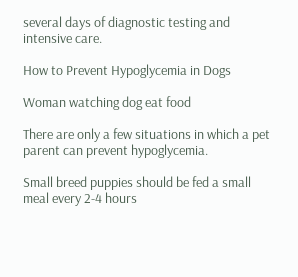several days of diagnostic testing and intensive care.

How to Prevent Hypoglycemia in Dogs

Woman watching dog eat food

There are only a few situations in which a pet parent can prevent hypoglycemia.

Small breed puppies should be fed a small meal every 2-4 hours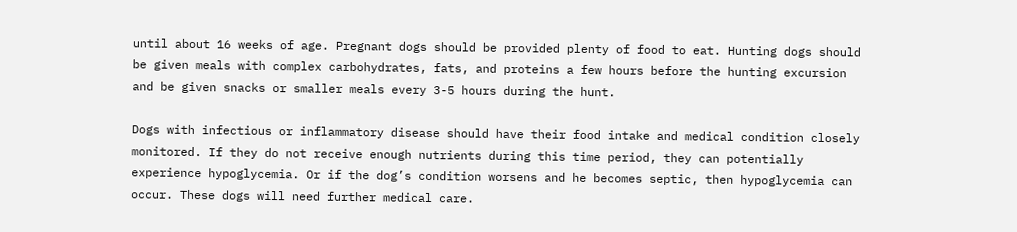until about 16 weeks of age. Pregnant dogs should be provided plenty of food to eat. Hunting dogs should be given meals with complex carbohydrates, fats, and proteins a few hours before the hunting excursion and be given snacks or smaller meals every 3-5 hours during the hunt.

Dogs with infectious or inflammatory disease should have their food intake and medical condition closely monitored. If they do not receive enough nutrients during this time period, they can potentially experience hypoglycemia. Or if the dog’s condition worsens and he becomes septic, then hypoglycemia can occur. These dogs will need further medical care.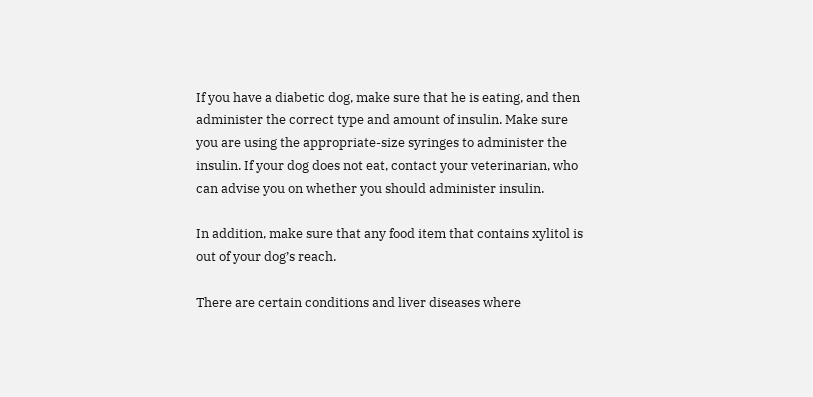If you have a diabetic dog, make sure that he is eating, and then administer the correct type and amount of insulin. Make sure you are using the appropriate-size syringes to administer the insulin. If your dog does not eat, contact your veterinarian, who can advise you on whether you should administer insulin.

In addition, make sure that any food item that contains xylitol is out of your dog’s reach.

There are certain conditions and liver diseases where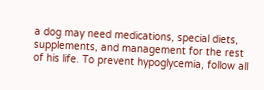a dog may need medications, special diets, supplements, and management for the rest of his life. To prevent hypoglycemia, follow all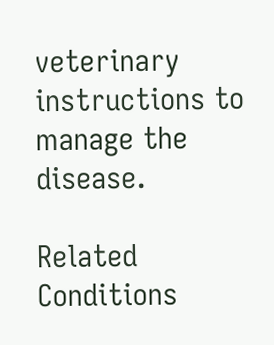veterinary instructions to manage the disease.

Related Conditions